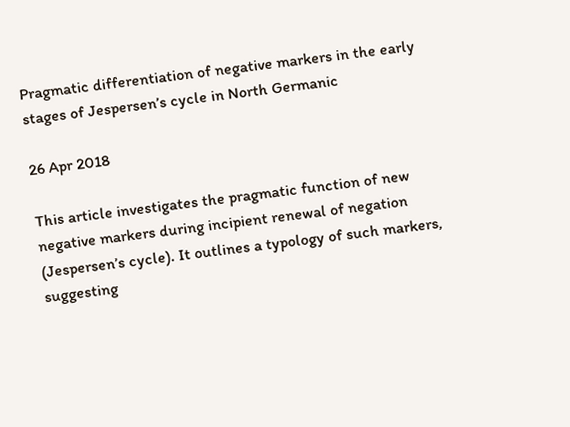Pragmatic differentiation of negative markers in the early stages of Jespersen’s cycle in North Germanic

26 Apr 2018

This article investigates the pragmatic function of new negative markers during incipient renewal of negation (Jespersen’s cycle). It outlines a typology of such markers, suggesting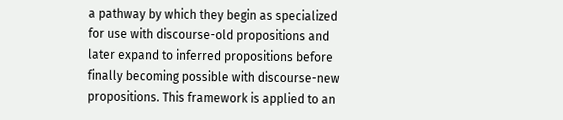a pathway by which they begin as specialized for use with discourse-old propositions and later expand to inferred propositions before finally becoming possible with discourse-new propositions. This framework is applied to an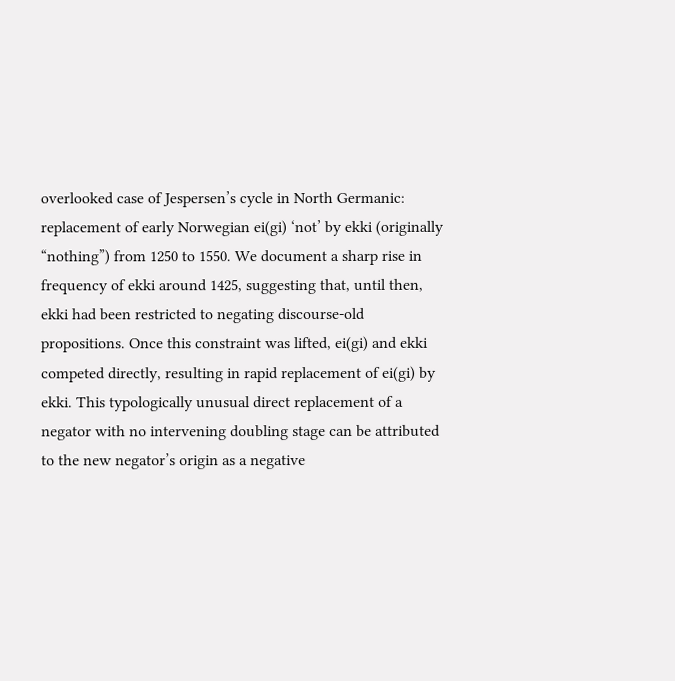overlooked case of Jespersen’s cycle in North Germanic: replacement of early Norwegian ei(gi) ‘not’ by ekki (originally “nothing”) from 1250 to 1550. We document a sharp rise in frequency of ekki around 1425, suggesting that, until then, ekki had been restricted to negating discourse-old propositions. Once this constraint was lifted, ei(gi) and ekki competed directly, resulting in rapid replacement of ei(gi) by ekki. This typologically unusual direct replacement of a negator with no intervening doubling stage can be attributed to the new negator’s origin as a negative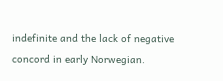indefinite and the lack of negative concord in early Norwegian.